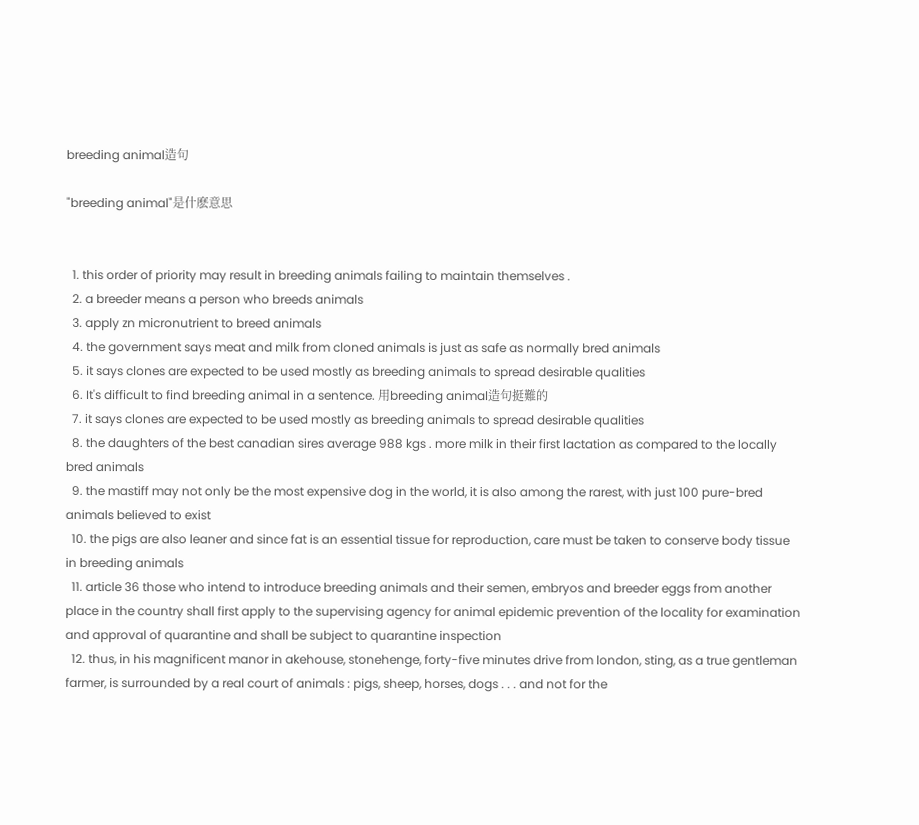breeding animal造句

"breeding animal"是什麽意思


  1. this order of priority may result in breeding animals failing to maintain themselves .
  2. a breeder means a person who breeds animals
  3. apply zn micronutrient to breed animals
  4. the government says meat and milk from cloned animals is just as safe as normally bred animals
  5. it says clones are expected to be used mostly as breeding animals to spread desirable qualities
  6. It's difficult to find breeding animal in a sentence. 用breeding animal造句挺難的
  7. it says clones are expected to be used mostly as breeding animals to spread desirable qualities
  8. the daughters of the best canadian sires average 988 kgs . more milk in their first lactation as compared to the locally bred animals
  9. the mastiff may not only be the most expensive dog in the world, it is also among the rarest, with just 100 pure-bred animals believed to exist
  10. the pigs are also leaner and since fat is an essential tissue for reproduction, care must be taken to conserve body tissue in breeding animals
  11. article 36 those who intend to introduce breeding animals and their semen, embryos and breeder eggs from another place in the country shall first apply to the supervising agency for animal epidemic prevention of the locality for examination and approval of quarantine and shall be subject to quarantine inspection
  12. thus, in his magnificent manor in akehouse, stonehenge, forty-five minutes drive from london, sting, as a true gentleman farmer, is surrounded by a real court of animals : pigs, sheep, horses, dogs . . . and not for the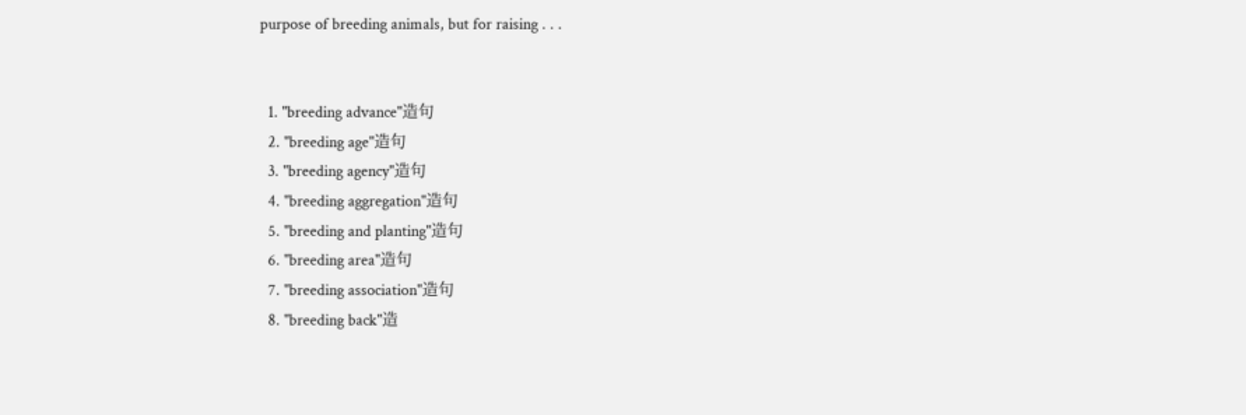purpose of breeding animals, but for raising . . .


  1. "breeding advance"造句
  2. "breeding age"造句
  3. "breeding agency"造句
  4. "breeding aggregation"造句
  5. "breeding and planting"造句
  6. "breeding area"造句
  7. "breeding association"造句
  8. "breeding back"造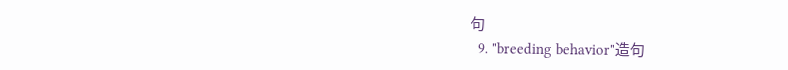句
  9. "breeding behavior"造句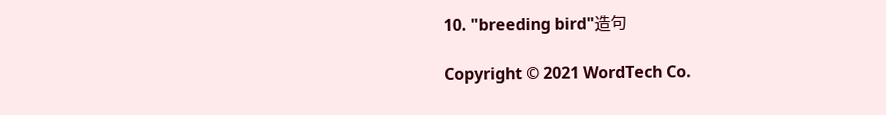10. "breeding bird"造句

Copyright © 2021 WordTech Co.